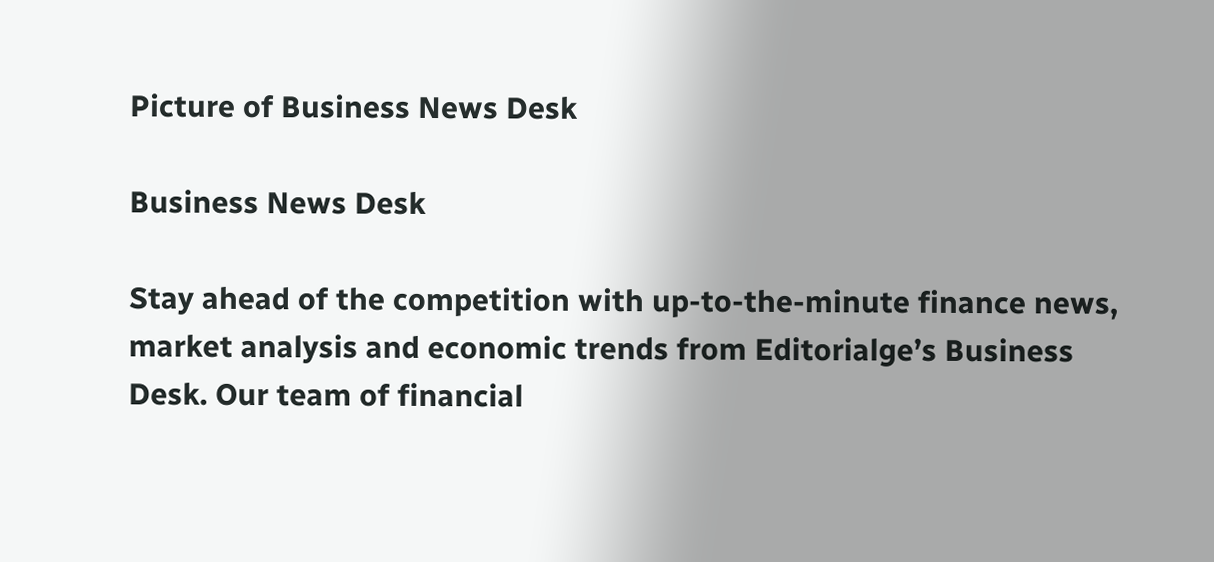Picture of Business News Desk

Business News Desk

Stay ahead of the competition with up-to-the-minute finance news, market analysis and economic trends from Editorialge’s Business Desk. Our team of financial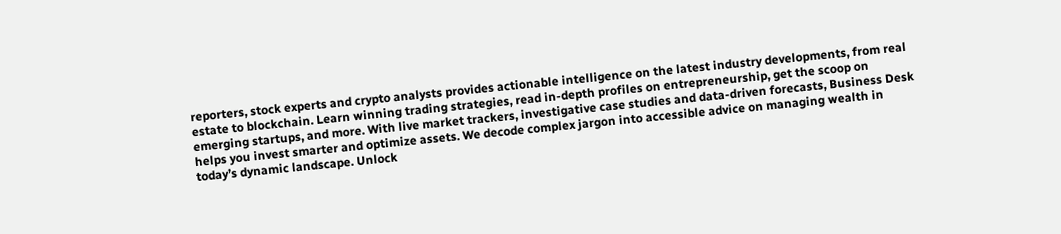reporters, stock experts and crypto analysts provides actionable intelligence on the latest industry developments, from real estate to blockchain. Learn winning trading strategies, read in-depth profiles on entrepreneurship, get the scoop on emerging startups, and more. With live market trackers, investigative case studies and data-driven forecasts, Business Desk helps you invest smarter and optimize assets. We decode complex jargon into accessible advice on managing wealth in today’s dynamic landscape. Unlock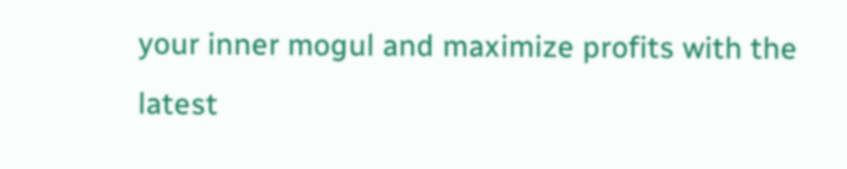your inner mogul and maximize profits with the latest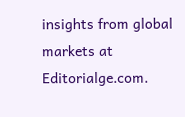insights from global markets at Editorialge.com.